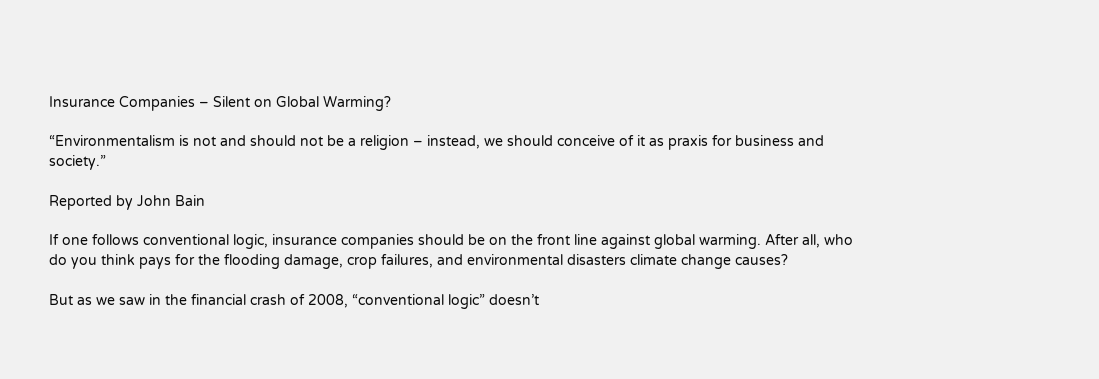Insurance Companies – Silent on Global Warming?

“Environmentalism is not and should not be a religion – instead, we should conceive of it as praxis for business and society.”

Reported by John Bain

If one follows conventional logic, insurance companies should be on the front line against global warming. After all, who do you think pays for the flooding damage, crop failures, and environmental disasters climate change causes?

But as we saw in the financial crash of 2008, “conventional logic” doesn’t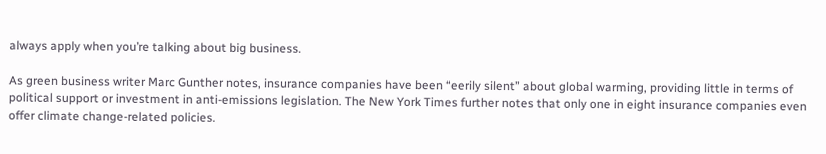always apply when you’re talking about big business.

As green business writer Marc Gunther notes, insurance companies have been “eerily silent” about global warming, providing little in terms of political support or investment in anti-emissions legislation. The New York Times further notes that only one in eight insurance companies even offer climate change-related policies.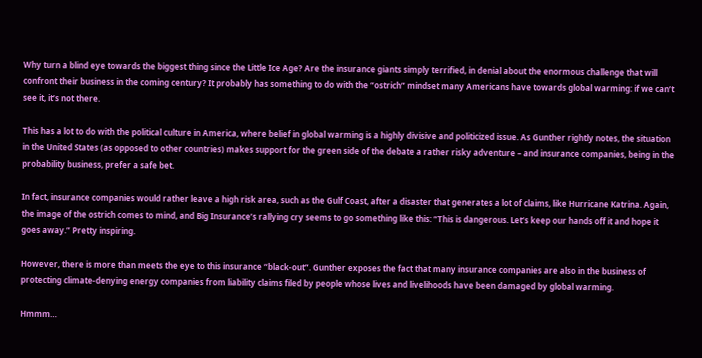Why turn a blind eye towards the biggest thing since the Little Ice Age? Are the insurance giants simply terrified, in denial about the enormous challenge that will confront their business in the coming century? It probably has something to do with the “ostrich” mindset many Americans have towards global warming: if we can’t see it, it’s not there.

This has a lot to do with the political culture in America, where belief in global warming is a highly divisive and politicized issue. As Gunther rightly notes, the situation in the United States (as opposed to other countries) makes support for the green side of the debate a rather risky adventure – and insurance companies, being in the probability business, prefer a safe bet.

In fact, insurance companies would rather leave a high risk area, such as the Gulf Coast, after a disaster that generates a lot of claims, like Hurricane Katrina. Again, the image of the ostrich comes to mind, and Big Insurance’s rallying cry seems to go something like this: “This is dangerous. Let’s keep our hands off it and hope it goes away.” Pretty inspiring.

However, there is more than meets the eye to this insurance “black-out”. Gunther exposes the fact that many insurance companies are also in the business of protecting climate-denying energy companies from liability claims filed by people whose lives and livelihoods have been damaged by global warming.

Hmmm…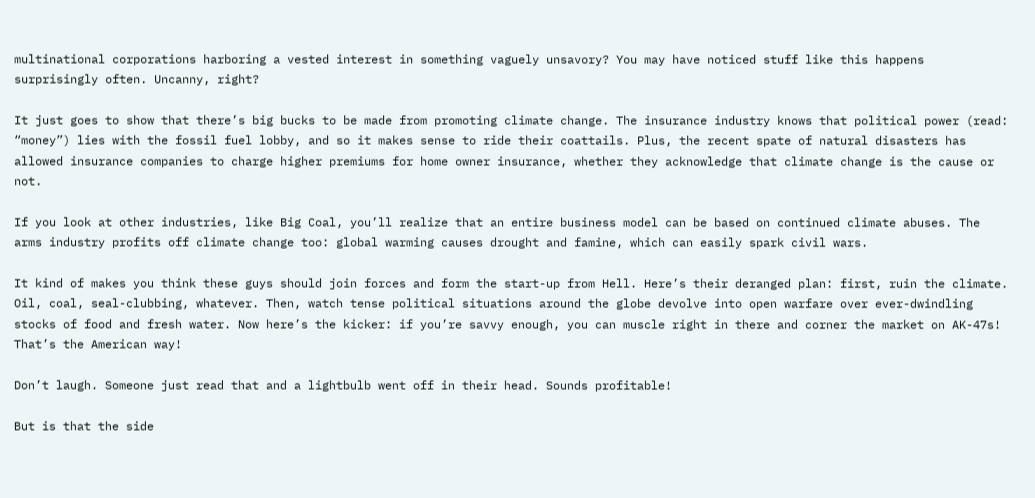multinational corporations harboring a vested interest in something vaguely unsavory? You may have noticed stuff like this happens surprisingly often. Uncanny, right?

It just goes to show that there’s big bucks to be made from promoting climate change. The insurance industry knows that political power (read: “money”) lies with the fossil fuel lobby, and so it makes sense to ride their coattails. Plus, the recent spate of natural disasters has allowed insurance companies to charge higher premiums for home owner insurance, whether they acknowledge that climate change is the cause or not.

If you look at other industries, like Big Coal, you’ll realize that an entire business model can be based on continued climate abuses. The arms industry profits off climate change too: global warming causes drought and famine, which can easily spark civil wars.

It kind of makes you think these guys should join forces and form the start-up from Hell. Here’s their deranged plan: first, ruin the climate. Oil, coal, seal-clubbing, whatever. Then, watch tense political situations around the globe devolve into open warfare over ever-dwindling stocks of food and fresh water. Now here’s the kicker: if you’re savvy enough, you can muscle right in there and corner the market on AK-47s! That’s the American way!

Don’t laugh. Someone just read that and a lightbulb went off in their head. Sounds profitable!

But is that the side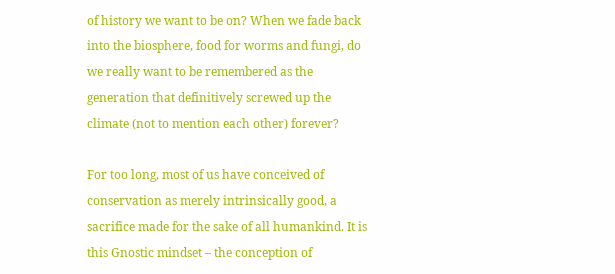of history we want to be on? When we fade back into the biosphere, food for worms and fungi, do we really want to be remembered as the generation that definitively screwed up the climate (not to mention each other) forever?

For too long, most of us have conceived of conservation as merely intrinsically good, a sacrifice made for the sake of all humankind. It is this Gnostic mindset – the conception of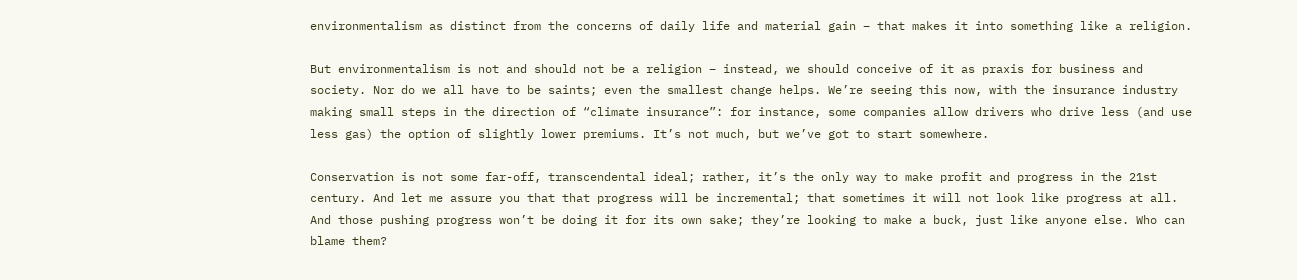environmentalism as distinct from the concerns of daily life and material gain – that makes it into something like a religion.

But environmentalism is not and should not be a religion – instead, we should conceive of it as praxis for business and society. Nor do we all have to be saints; even the smallest change helps. We’re seeing this now, with the insurance industry making small steps in the direction of “climate insurance”: for instance, some companies allow drivers who drive less (and use less gas) the option of slightly lower premiums. It’s not much, but we’ve got to start somewhere.

Conservation is not some far-off, transcendental ideal; rather, it’s the only way to make profit and progress in the 21st century. And let me assure you that that progress will be incremental; that sometimes it will not look like progress at all. And those pushing progress won’t be doing it for its own sake; they’re looking to make a buck, just like anyone else. Who can blame them?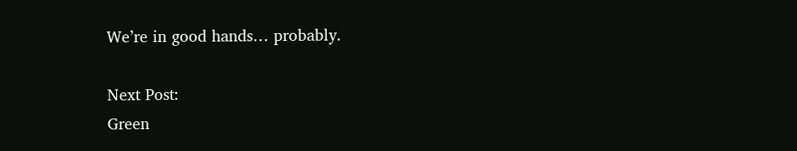We’re in good hands… probably.

Next Post:
Green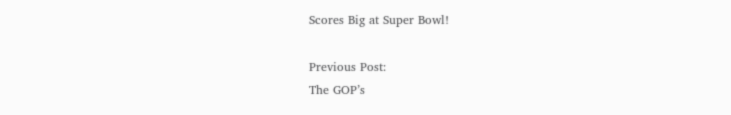Scores Big at Super Bowl!

Previous Post:
The GOP’s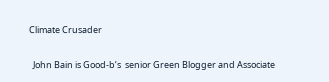Climate Crusader


  John Bain is Good-b’s  senior Green Blogger and Associate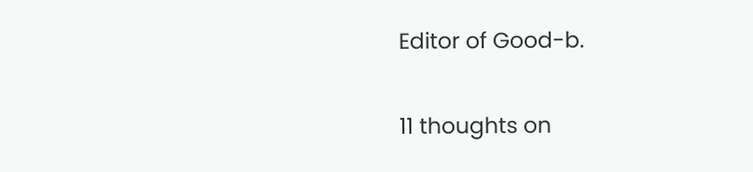Editor of Good-b.

11 thoughts on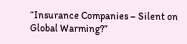“Insurance Companies – Silent on Global Warming?”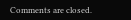Comments are closed.